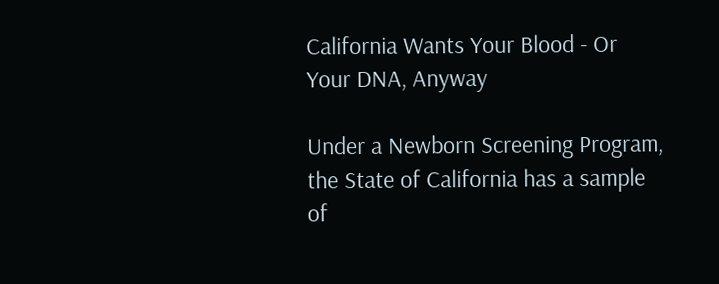California Wants Your Blood - Or Your DNA, Anyway

Under a Newborn Screening Program, the State of California has a sample of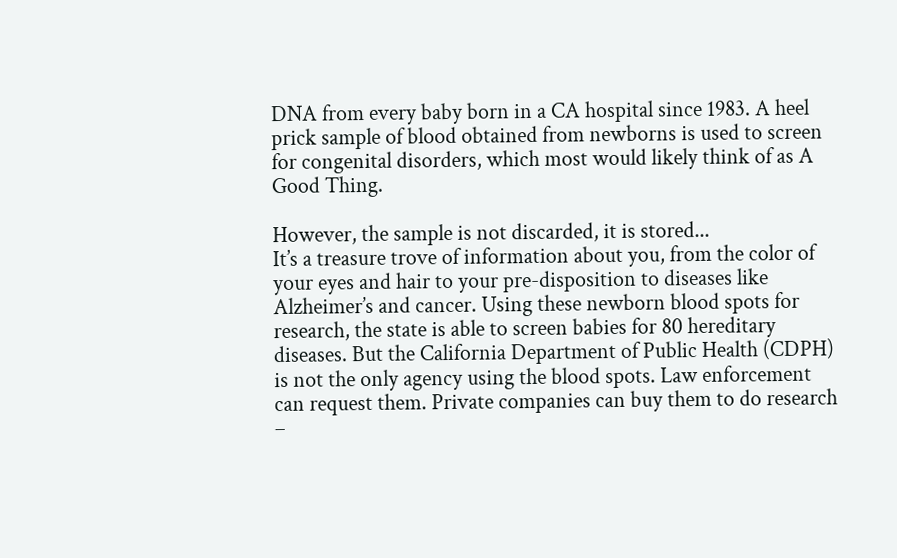DNA from every baby born in a CA hospital since 1983. A heel prick sample of blood obtained from newborns is used to screen for congenital disorders, which most would likely think of as A Good Thing.

However, the sample is not discarded, it is stored...
It’s a treasure trove of information about you, from the color of your eyes and hair to your pre-disposition to diseases like Alzheimer’s and cancer. Using these newborn blood spots for research, the state is able to screen babies for 80 hereditary diseases. But the California Department of Public Health (CDPH) is not the only agency using the blood spots. Law enforcement can request them. Private companies can buy them to do research –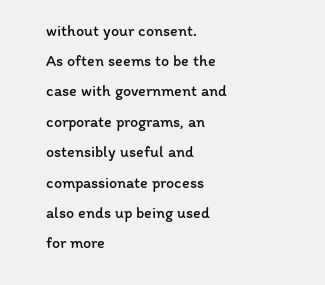without your consent.
As often seems to be the case with government and corporate programs, an ostensibly useful and compassionate process also ends up being used for more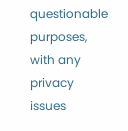questionable purposes, with any privacy issues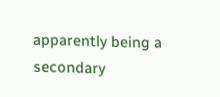apparently being a secondary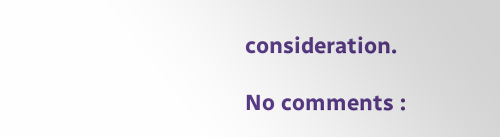consideration.

No comments :